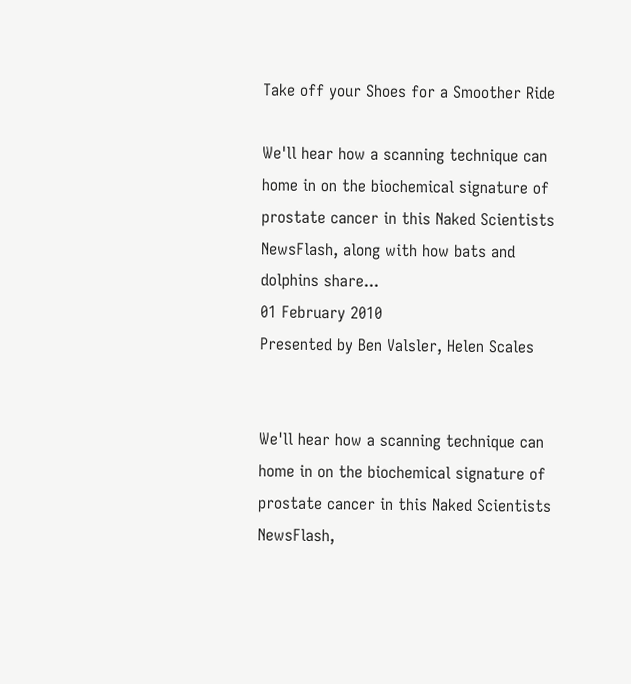Take off your Shoes for a Smoother Ride

We'll hear how a scanning technique can home in on the biochemical signature of prostate cancer in this Naked Scientists NewsFlash, along with how bats and dolphins share...
01 February 2010
Presented by Ben Valsler, Helen Scales


We'll hear how a scanning technique can home in on the biochemical signature of prostate cancer in this Naked Scientists NewsFlash,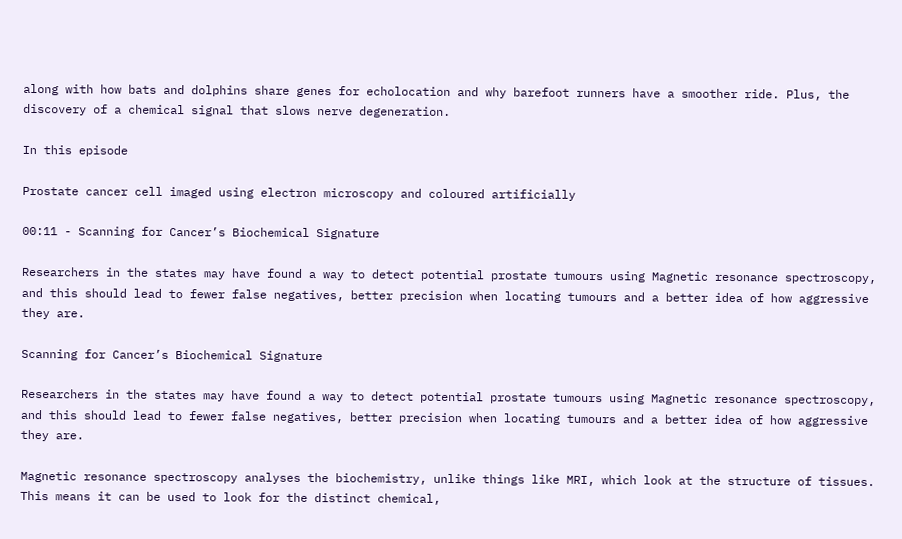along with how bats and dolphins share genes for echolocation and why barefoot runners have a smoother ride. Plus, the discovery of a chemical signal that slows nerve degeneration.

In this episode

Prostate cancer cell imaged using electron microscopy and coloured artificially

00:11 - Scanning for Cancer’s Biochemical Signature

Researchers in the states may have found a way to detect potential prostate tumours using Magnetic resonance spectroscopy, and this should lead to fewer false negatives, better precision when locating tumours and a better idea of how aggressive they are.

Scanning for Cancer’s Biochemical Signature

Researchers in the states may have found a way to detect potential prostate tumours using Magnetic resonance spectroscopy, and this should lead to fewer false negatives, better precision when locating tumours and a better idea of how aggressive they are.

Magnetic resonance spectroscopy analyses the biochemistry, unlike things like MRI, which look at the structure of tissues.  This means it can be used to look for the distinct chemical,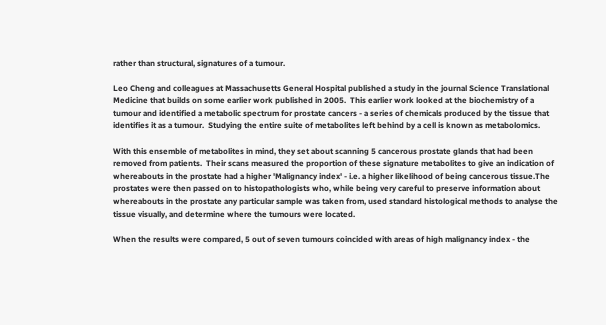rather than structural, signatures of a tumour.

Leo Cheng and colleagues at Massachusetts General Hospital published a study in the journal Science Translational Medicine that builds on some earlier work published in 2005.  This earlier work looked at the biochemistry of a tumour and identified a metabolic spectrum for prostate cancers - a series of chemicals produced by the tissue that identifies it as a tumour.  Studying the entire suite of metabolites left behind by a cell is known as metabolomics.

With this ensemble of metabolites in mind, they set about scanning 5 cancerous prostate glands that had been removed from patients.  Their scans measured the proportion of these signature metabolites to give an indication of whereabouts in the prostate had a higher 'Malignancy index' - i.e. a higher likelihood of being cancerous tissue.The prostates were then passed on to histopathologists who, while being very careful to preserve information about whereabouts in the prostate any particular sample was taken from, used standard histological methods to analyse the tissue visually, and determine where the tumours were located.

When the results were compared, 5 out of seven tumours coincided with areas of high malignancy index - the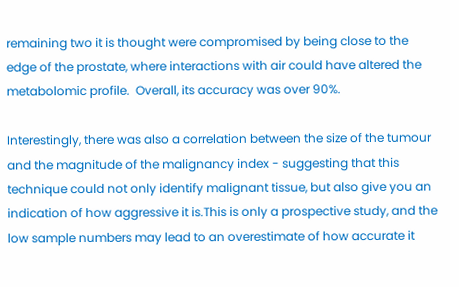remaining two it is thought were compromised by being close to the edge of the prostate, where interactions with air could have altered the metabolomic profile.  Overall, its accuracy was over 90%.

Interestingly, there was also a correlation between the size of the tumour and the magnitude of the malignancy index - suggesting that this technique could not only identify malignant tissue, but also give you an indication of how aggressive it is.This is only a prospective study, and the low sample numbers may lead to an overestimate of how accurate it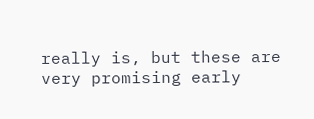really is, but these are very promising early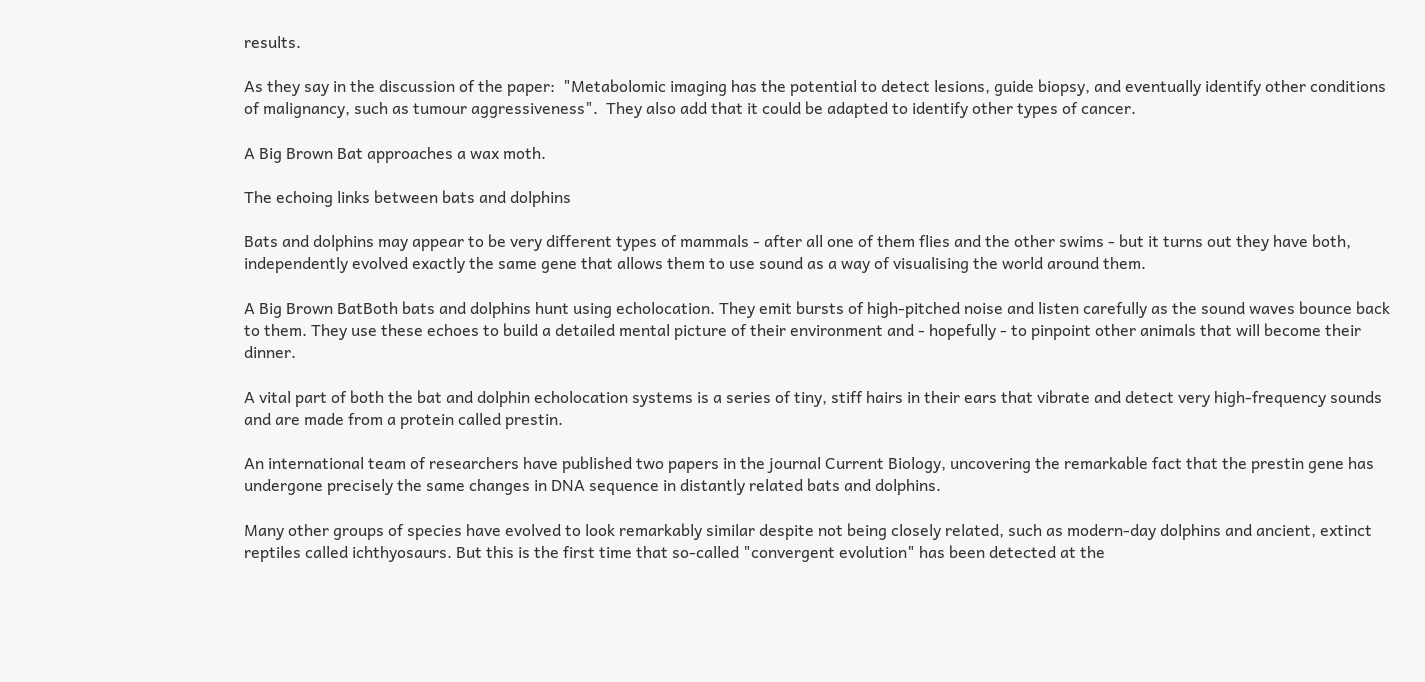results.

As they say in the discussion of the paper:  "Metabolomic imaging has the potential to detect lesions, guide biopsy, and eventually identify other conditions of malignancy, such as tumour aggressiveness".  They also add that it could be adapted to identify other types of cancer.

A Big Brown Bat approaches a wax moth.

The echoing links between bats and dolphins

Bats and dolphins may appear to be very different types of mammals - after all one of them flies and the other swims - but it turns out they have both, independently evolved exactly the same gene that allows them to use sound as a way of visualising the world around them.

A Big Brown BatBoth bats and dolphins hunt using echolocation. They emit bursts of high-pitched noise and listen carefully as the sound waves bounce back to them. They use these echoes to build a detailed mental picture of their environment and - hopefully - to pinpoint other animals that will become their dinner.

A vital part of both the bat and dolphin echolocation systems is a series of tiny, stiff hairs in their ears that vibrate and detect very high-frequency sounds and are made from a protein called prestin.

An international team of researchers have published two papers in the journal Current Biology, uncovering the remarkable fact that the prestin gene has undergone precisely the same changes in DNA sequence in distantly related bats and dolphins.

Many other groups of species have evolved to look remarkably similar despite not being closely related, such as modern-day dolphins and ancient, extinct reptiles called ichthyosaurs. But this is the first time that so-called "convergent evolution" has been detected at the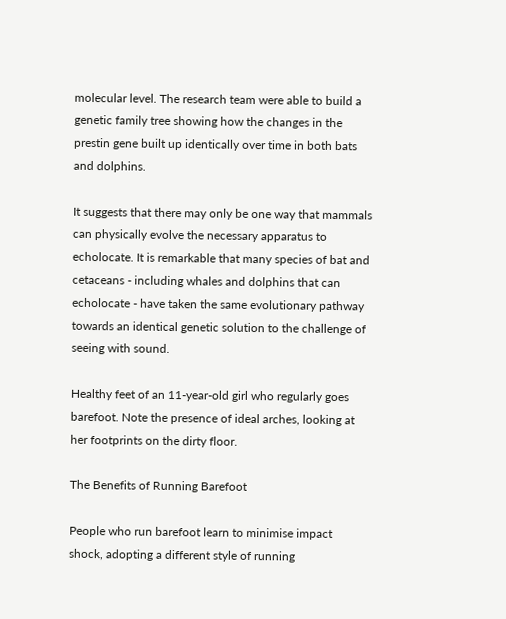molecular level. The research team were able to build a genetic family tree showing how the changes in the prestin gene built up identically over time in both bats and dolphins.

It suggests that there may only be one way that mammals can physically evolve the necessary apparatus to echolocate. It is remarkable that many species of bat and cetaceans - including whales and dolphins that can echolocate - have taken the same evolutionary pathway towards an identical genetic solution to the challenge of seeing with sound.

Healthy feet of an 11-year-old girl who regularly goes barefoot. Note the presence of ideal arches, looking at her footprints on the dirty floor.

The Benefits of Running Barefoot

People who run barefoot learn to minimise impact shock, adopting a different style of running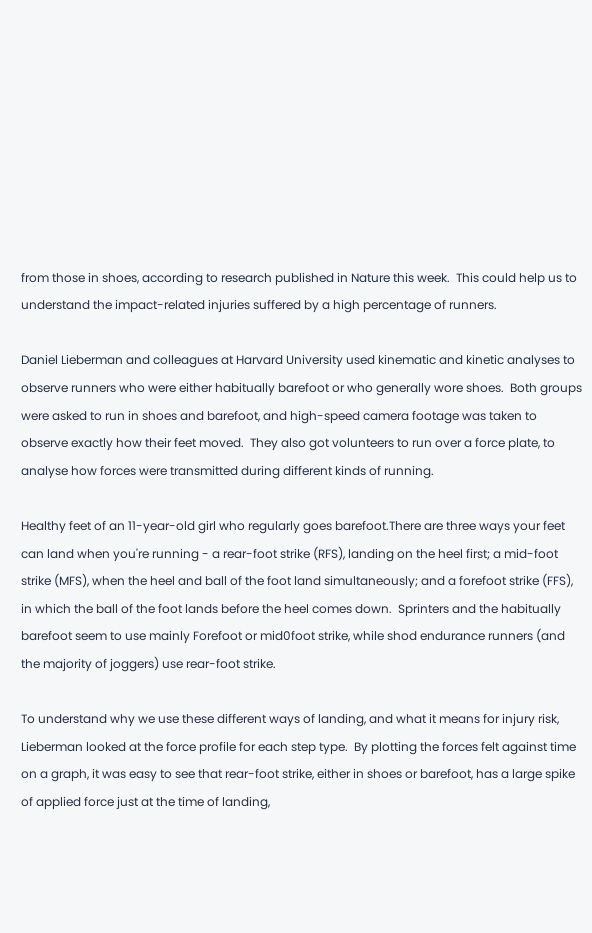from those in shoes, according to research published in Nature this week.  This could help us to understand the impact-related injuries suffered by a high percentage of runners.

Daniel Lieberman and colleagues at Harvard University used kinematic and kinetic analyses to observe runners who were either habitually barefoot or who generally wore shoes.  Both groups were asked to run in shoes and barefoot, and high-speed camera footage was taken to observe exactly how their feet moved.  They also got volunteers to run over a force plate, to analyse how forces were transmitted during different kinds of running.

Healthy feet of an 11-year-old girl who regularly goes barefoot.There are three ways your feet can land when you're running - a rear-foot strike (RFS), landing on the heel first; a mid-foot strike (MFS), when the heel and ball of the foot land simultaneously; and a forefoot strike (FFS), in which the ball of the foot lands before the heel comes down.  Sprinters and the habitually barefoot seem to use mainly Forefoot or mid0foot strike, while shod endurance runners (and the majority of joggers) use rear-foot strike.

To understand why we use these different ways of landing, and what it means for injury risk, Lieberman looked at the force profile for each step type.  By plotting the forces felt against time on a graph, it was easy to see that rear-foot strike, either in shoes or barefoot, has a large spike of applied force just at the time of landing,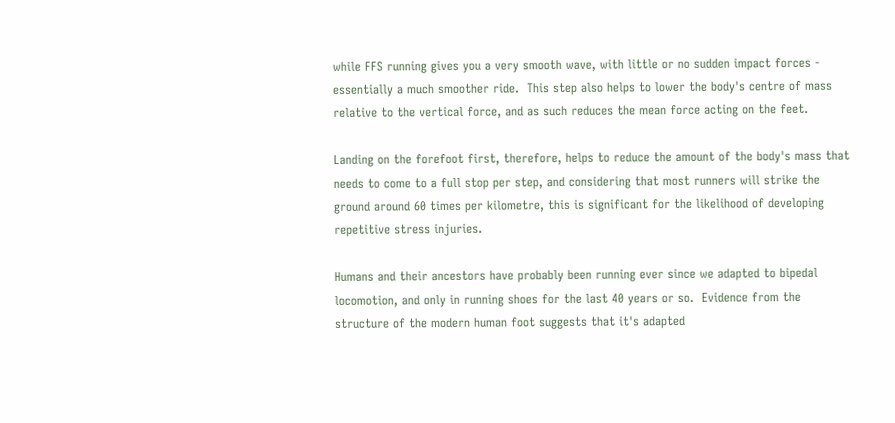while FFS running gives you a very smooth wave, with little or no sudden impact forces - essentially a much smoother ride.  This step also helps to lower the body's centre of mass relative to the vertical force, and as such reduces the mean force acting on the feet.

Landing on the forefoot first, therefore, helps to reduce the amount of the body's mass that needs to come to a full stop per step, and considering that most runners will strike the ground around 60 times per kilometre, this is significant for the likelihood of developing repetitive stress injuries.

Humans and their ancestors have probably been running ever since we adapted to bipedal locomotion, and only in running shoes for the last 40 years or so.  Evidence from the structure of the modern human foot suggests that it's adapted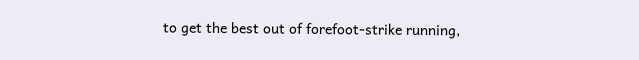to get the best out of forefoot-strike running,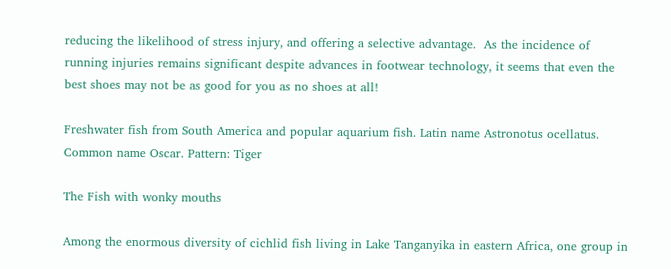reducing the likelihood of stress injury, and offering a selective advantage.  As the incidence of running injuries remains significant despite advances in footwear technology, it seems that even the best shoes may not be as good for you as no shoes at all!

Freshwater fish from South America and popular aquarium fish. Latin name Astronotus ocellatus. Common name Oscar. Pattern: Tiger

The Fish with wonky mouths

Among the enormous diversity of cichlid fish living in Lake Tanganyika in eastern Africa, one group in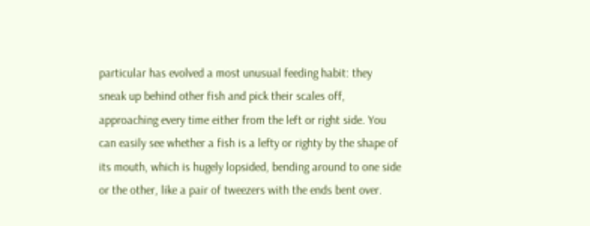particular has evolved a most unusual feeding habit: they sneak up behind other fish and pick their scales off, approaching every time either from the left or right side. You can easily see whether a fish is a lefty or righty by the shape of its mouth, which is hugely lopsided, bending around to one side or the other, like a pair of tweezers with the ends bent over.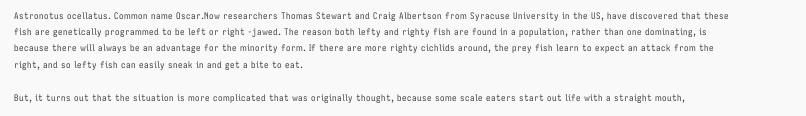Astronotus ocellatus. Common name Oscar.Now researchers Thomas Stewart and Craig Albertson from Syracuse University in the US, have discovered that these fish are genetically programmed to be left or right -jawed. The reason both lefty and righty fish are found in a population, rather than one dominating, is because there will always be an advantage for the minority form. If there are more righty cichlids around, the prey fish learn to expect an attack from the right, and so lefty fish can easily sneak in and get a bite to eat.

But, it turns out that the situation is more complicated that was originally thought, because some scale eaters start out life with a straight mouth,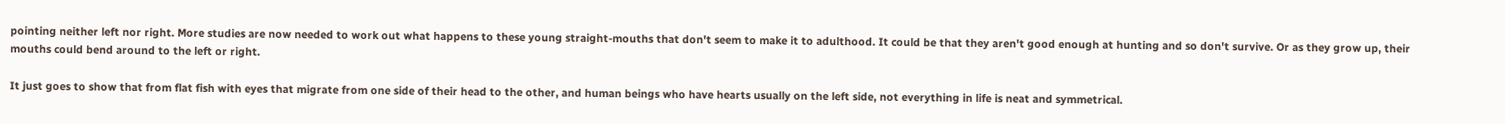pointing neither left nor right. More studies are now needed to work out what happens to these young straight-mouths that don't seem to make it to adulthood. It could be that they aren't good enough at hunting and so don't survive. Or as they grow up, their mouths could bend around to the left or right.

It just goes to show that from flat fish with eyes that migrate from one side of their head to the other, and human beings who have hearts usually on the left side, not everything in life is neat and symmetrical.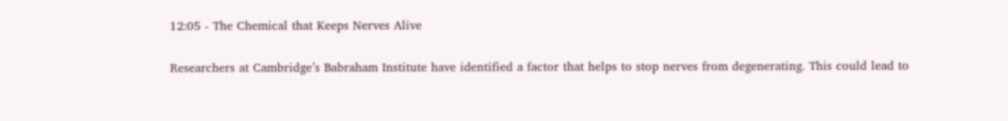12:05 - The Chemical that Keeps Nerves Alive

Researchers at Cambridge’s Babraham Institute have identified a factor that helps to stop nerves from degenerating. This could lead to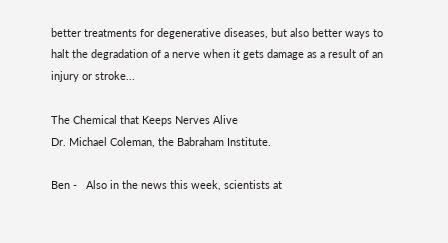better treatments for degenerative diseases, but also better ways to halt the degradation of a nerve when it gets damage as a result of an injury or stroke...

The Chemical that Keeps Nerves Alive
Dr. Michael Coleman, the Babraham Institute.

Ben -   Also in the news this week, scientists at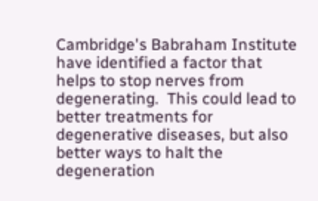Cambridge's Babraham Institute have identified a factor that helps to stop nerves from degenerating.  This could lead to better treatments for degenerative diseases, but also better ways to halt the degeneration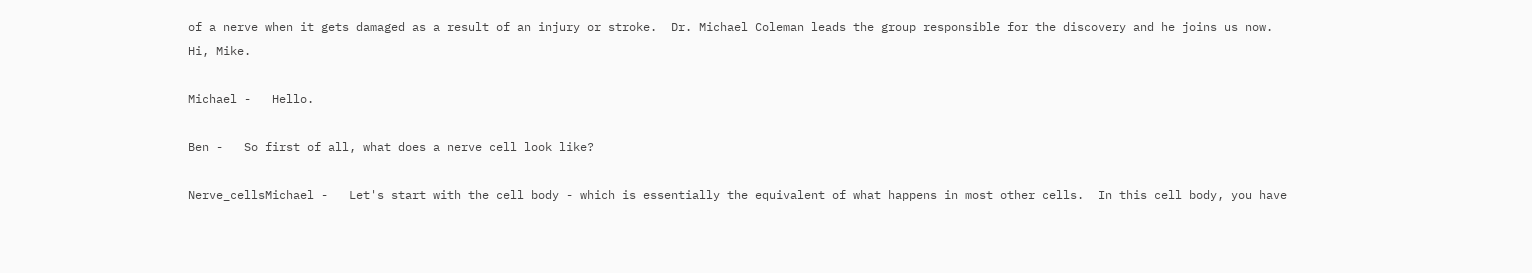of a nerve when it gets damaged as a result of an injury or stroke.  Dr. Michael Coleman leads the group responsible for the discovery and he joins us now.  Hi, Mike.

Michael -   Hello.

Ben -   So first of all, what does a nerve cell look like?

Nerve_cellsMichael -   Let's start with the cell body - which is essentially the equivalent of what happens in most other cells.  In this cell body, you have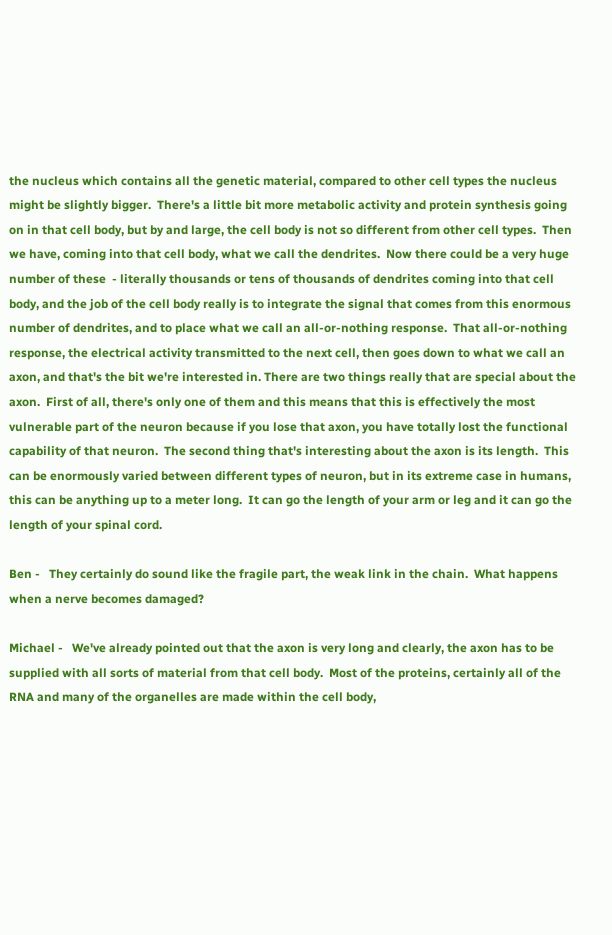the nucleus which contains all the genetic material, compared to other cell types the nucleus might be slightly bigger.  There's a little bit more metabolic activity and protein synthesis going on in that cell body, but by and large, the cell body is not so different from other cell types.  Then we have, coming into that cell body, what we call the dendrites.  Now there could be a very huge number of these  - literally thousands or tens of thousands of dendrites coming into that cell body, and the job of the cell body really is to integrate the signal that comes from this enormous number of dendrites, and to place what we call an all-or-nothing response.  That all-or-nothing response, the electrical activity transmitted to the next cell, then goes down to what we call an axon, and that's the bit we're interested in. There are two things really that are special about the axon.  First of all, there's only one of them and this means that this is effectively the most vulnerable part of the neuron because if you lose that axon, you have totally lost the functional capability of that neuron.  The second thing that's interesting about the axon is its length.  This can be enormously varied between different types of neuron, but in its extreme case in humans, this can be anything up to a meter long.  It can go the length of your arm or leg and it can go the length of your spinal cord.

Ben -   They certainly do sound like the fragile part, the weak link in the chain.  What happens when a nerve becomes damaged?

Michael -   We've already pointed out that the axon is very long and clearly, the axon has to be supplied with all sorts of material from that cell body.  Most of the proteins, certainly all of the RNA and many of the organelles are made within the cell body,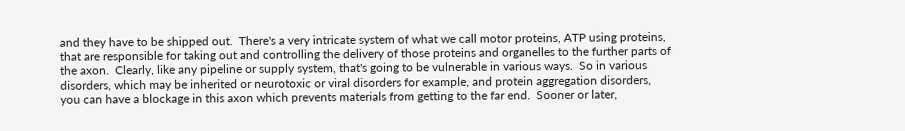and they have to be shipped out.  There's a very intricate system of what we call motor proteins, ATP using proteins, that are responsible for taking out and controlling the delivery of those proteins and organelles to the further parts of the axon.  Clearly, like any pipeline or supply system, that's going to be vulnerable in various ways.  So in various disorders, which may be inherited or neurotoxic or viral disorders for example, and protein aggregation disorders, you can have a blockage in this axon which prevents materials from getting to the far end.  Sooner or later,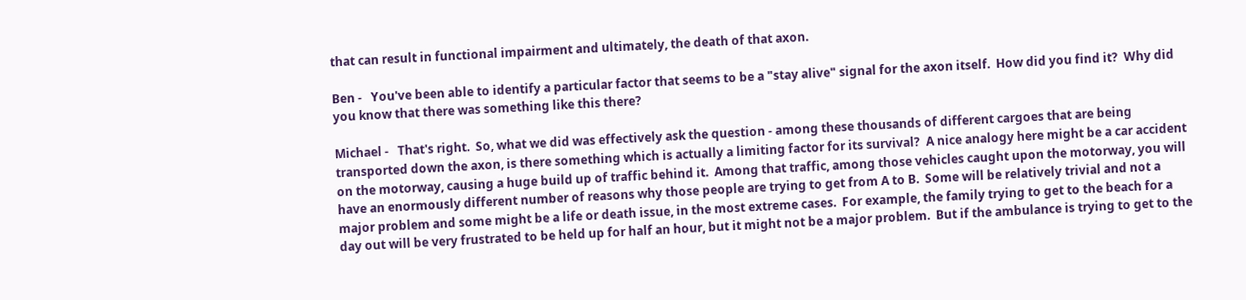that can result in functional impairment and ultimately, the death of that axon.

Ben -   You've been able to identify a particular factor that seems to be a "stay alive" signal for the axon itself.  How did you find it?  Why did you know that there was something like this there?

Michael -   That's right.  So, what we did was effectively ask the question - among these thousands of different cargoes that are being transported down the axon, is there something which is actually a limiting factor for its survival?  A nice analogy here might be a car accident on the motorway, causing a huge build up of traffic behind it.  Among that traffic, among those vehicles caught upon the motorway, you will have an enormously different number of reasons why those people are trying to get from A to B.  Some will be relatively trivial and not a major problem and some might be a life or death issue, in the most extreme cases.  For example, the family trying to get to the beach for a day out will be very frustrated to be held up for half an hour, but it might not be a major problem.  But if the ambulance is trying to get to the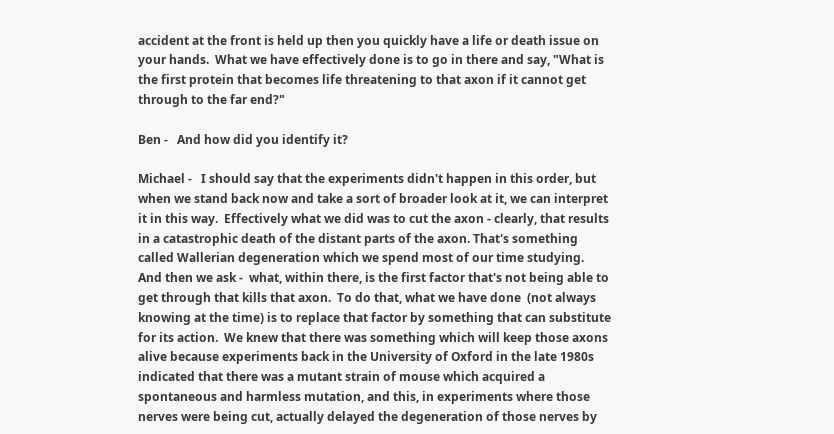accident at the front is held up then you quickly have a life or death issue on your hands.  What we have effectively done is to go in there and say, "What is the first protein that becomes life threatening to that axon if it cannot get through to the far end?"

Ben -   And how did you identify it?

Michael -   I should say that the experiments didn't happen in this order, but when we stand back now and take a sort of broader look at it, we can interpret it in this way.  Effectively what we did was to cut the axon - clearly, that results in a catastrophic death of the distant parts of the axon. That's something called Wallerian degeneration which we spend most of our time studying.  And then we ask -  what, within there, is the first factor that's not being able to get through that kills that axon.  To do that, what we have done  (not always knowing at the time) is to replace that factor by something that can substitute for its action.  We knew that there was something which will keep those axons alive because experiments back in the University of Oxford in the late 1980s indicated that there was a mutant strain of mouse which acquired a spontaneous and harmless mutation, and this, in experiments where those nerves were being cut, actually delayed the degeneration of those nerves by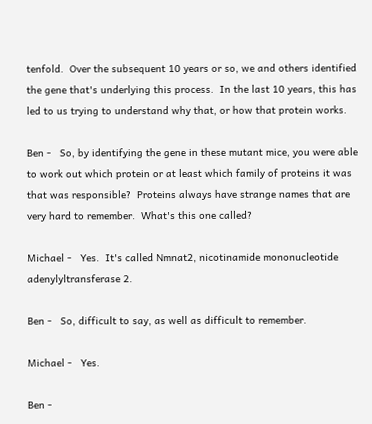tenfold.  Over the subsequent 10 years or so, we and others identified the gene that's underlying this process.  In the last 10 years, this has led to us trying to understand why that, or how that protein works.

Ben -   So, by identifying the gene in these mutant mice, you were able to work out which protein or at least which family of proteins it was that was responsible?  Proteins always have strange names that are very hard to remember.  What's this one called?

Michael -   Yes.  It's called Nmnat2, nicotinamide mononucleotide adenylyltransferase 2.

Ben -   So, difficult to say, as well as difficult to remember.

Michael -   Yes.

Ben -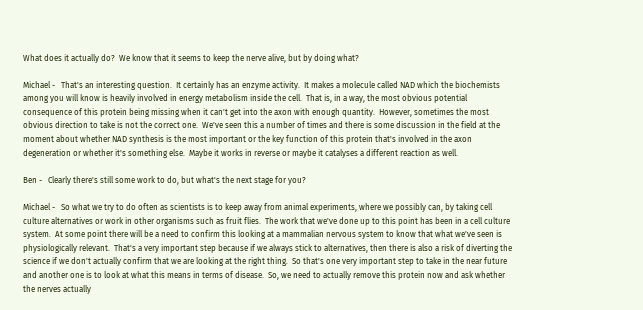What does it actually do?  We know that it seems to keep the nerve alive, but by doing what?

Michael -   That's an interesting question.  It certainly has an enzyme activity.  It makes a molecule called NAD which the biochemists among you will know is heavily involved in energy metabolism inside the cell.  That is, in a way, the most obvious potential consequence of this protein being missing when it can't get into the axon with enough quantity.  However, sometimes the most obvious direction to take is not the correct one.  We've seen this a number of times and there is some discussion in the field at the moment about whether NAD synthesis is the most important or the key function of this protein that's involved in the axon degeneration or whether it's something else.  Maybe it works in reverse or maybe it catalyses a different reaction as well.

Ben -   Clearly there's still some work to do, but what's the next stage for you?

Michael -   So what we try to do often as scientists is to keep away from animal experiments, where we possibly can, by taking cell culture alternatives or work in other organisms such as fruit flies.  The work that we've done up to this point has been in a cell culture system.  At some point there will be a need to confirm this looking at a mammalian nervous system to know that what we've seen is physiologically relevant.  That's a very important step because if we always stick to alternatives, then there is also a risk of diverting the science if we don't actually confirm that we are looking at the right thing.  So that's one very important step to take in the near future and another one is to look at what this means in terms of disease.  So, we need to actually remove this protein now and ask whether the nerves actually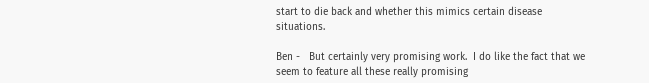start to die back and whether this mimics certain disease situations.

Ben -   But certainly very promising work.  I do like the fact that we seem to feature all these really promising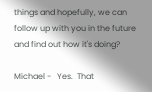things and hopefully, we can follow up with you in the future and find out how it's doing?

Michael -   Yes.  That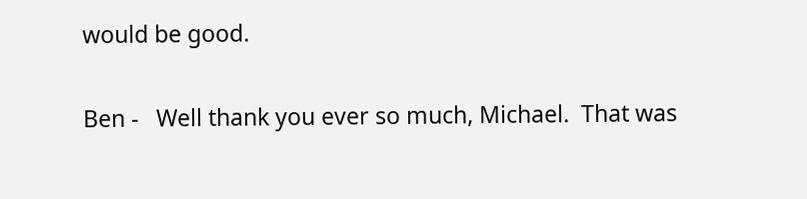would be good.

Ben -   Well thank you ever so much, Michael.  That was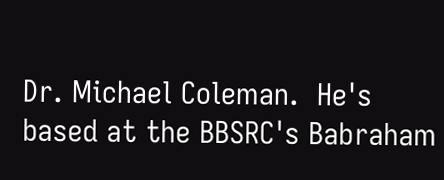Dr. Michael Coleman.  He's based at the BBSRC's Babraham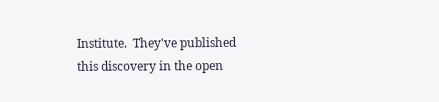Institute.  They've published this discovery in the open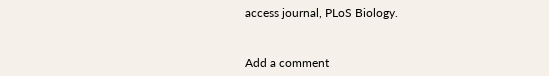access journal, PLoS Biology.


Add a comment